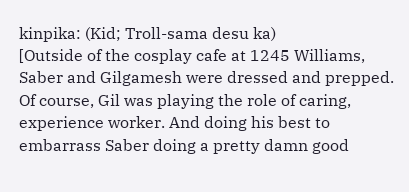kinpika: (Kid; Troll-sama desu ka)
[Outside of the cosplay cafe at 1245 Williams, Saber and Gilgamesh were dressed and prepped. Of course, Gil was playing the role of caring, experience worker. And doing his best to embarrass Saber doing a pretty damn good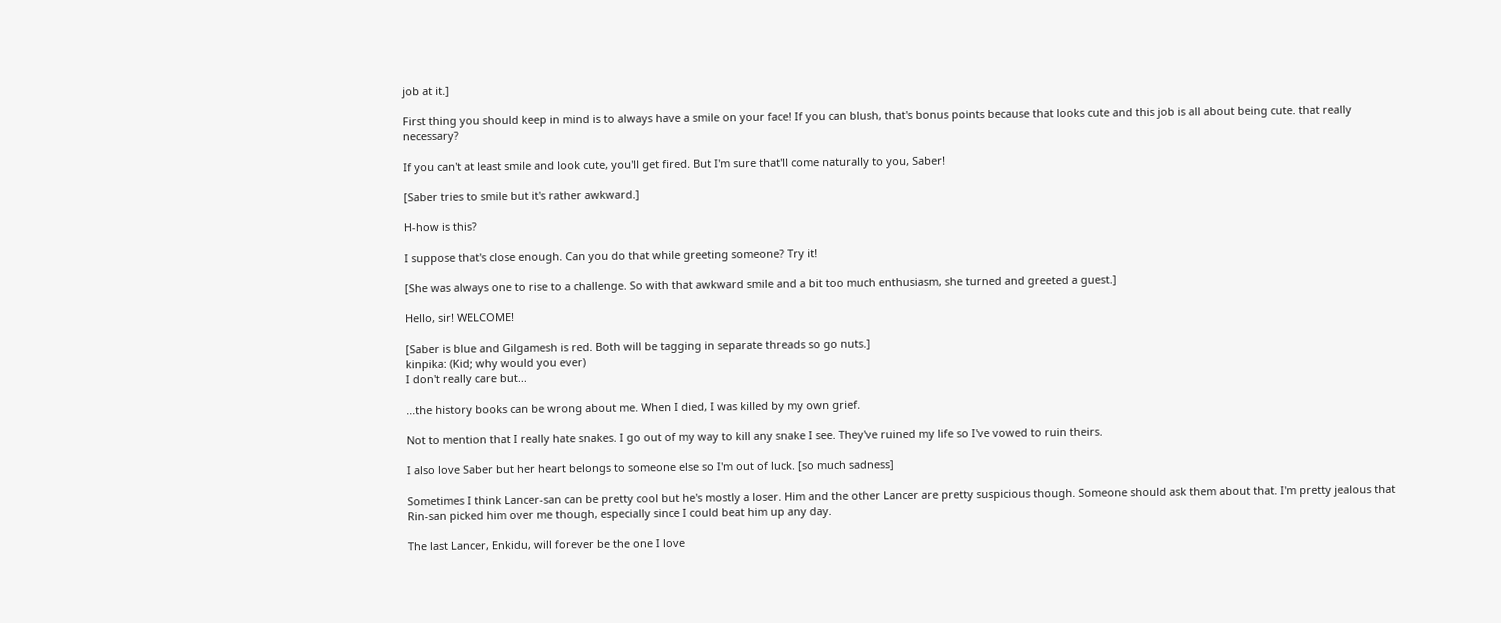job at it.]

First thing you should keep in mind is to always have a smile on your face! If you can blush, that's bonus points because that looks cute and this job is all about being cute. that really necessary?

If you can't at least smile and look cute, you'll get fired. But I'm sure that'll come naturally to you, Saber!

[Saber tries to smile but it's rather awkward.]

H-how is this?

I suppose that's close enough. Can you do that while greeting someone? Try it!

[She was always one to rise to a challenge. So with that awkward smile and a bit too much enthusiasm, she turned and greeted a guest.]

Hello, sir! WELCOME!

[Saber is blue and Gilgamesh is red. Both will be tagging in separate threads so go nuts.]
kinpika: (Kid; why would you ever)
I don't really care but...

...the history books can be wrong about me. When I died, I was killed by my own grief.

Not to mention that I really hate snakes. I go out of my way to kill any snake I see. They've ruined my life so I've vowed to ruin theirs.

I also love Saber but her heart belongs to someone else so I'm out of luck. [so much sadness]

Sometimes I think Lancer-san can be pretty cool but he's mostly a loser. Him and the other Lancer are pretty suspicious though. Someone should ask them about that. I'm pretty jealous that Rin-san picked him over me though, especially since I could beat him up any day.

The last Lancer, Enkidu, will forever be the one I love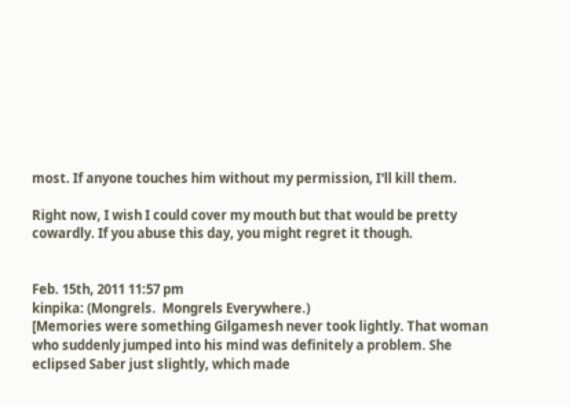most. If anyone touches him without my permission, I'll kill them.

Right now, I wish I could cover my mouth but that would be pretty cowardly. If you abuse this day, you might regret it though.


Feb. 15th, 2011 11:57 pm
kinpika: (Mongrels.  Mongrels Everywhere.)
[Memories were something Gilgamesh never took lightly. That woman who suddenly jumped into his mind was definitely a problem. She eclipsed Saber just slightly, which made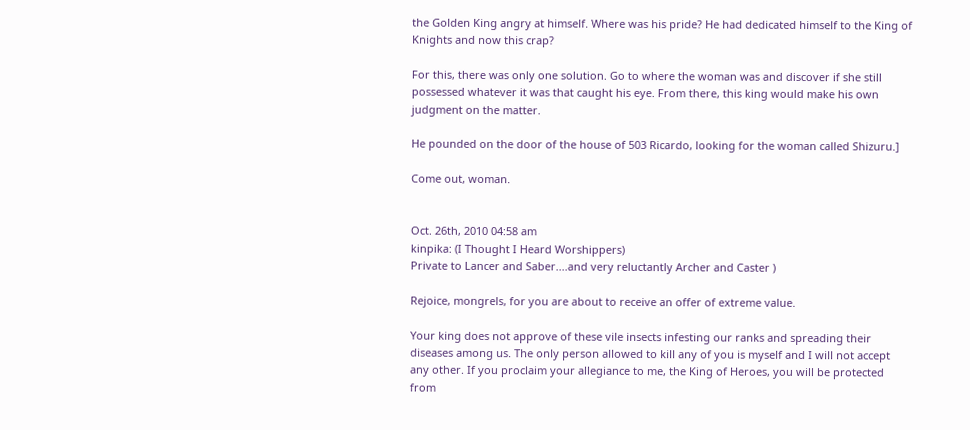the Golden King angry at himself. Where was his pride? He had dedicated himself to the King of Knights and now this crap?

For this, there was only one solution. Go to where the woman was and discover if she still possessed whatever it was that caught his eye. From there, this king would make his own judgment on the matter.

He pounded on the door of the house of 503 Ricardo, looking for the woman called Shizuru.]

Come out, woman.


Oct. 26th, 2010 04:58 am
kinpika: (I Thought I Heard Worshippers)
Private to Lancer and Saber....and very reluctantly Archer and Caster )

Rejoice, mongrels, for you are about to receive an offer of extreme value.

Your king does not approve of these vile insects infesting our ranks and spreading their diseases among us. The only person allowed to kill any of you is myself and I will not accept any other. If you proclaim your allegiance to me, the King of Heroes, you will be protected from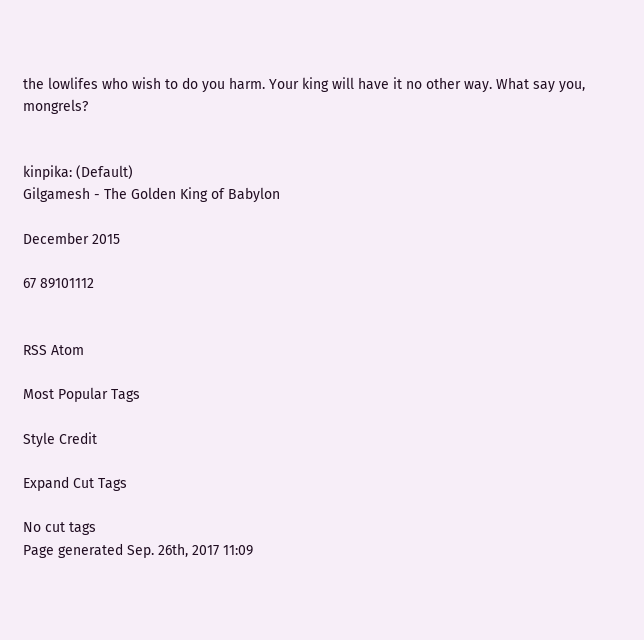the lowlifes who wish to do you harm. Your king will have it no other way. What say you, mongrels?


kinpika: (Default)
Gilgamesh - The Golden King of Babylon

December 2015

67 89101112


RSS Atom

Most Popular Tags

Style Credit

Expand Cut Tags

No cut tags
Page generated Sep. 26th, 2017 11:09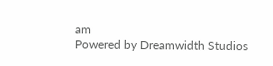am
Powered by Dreamwidth Studios